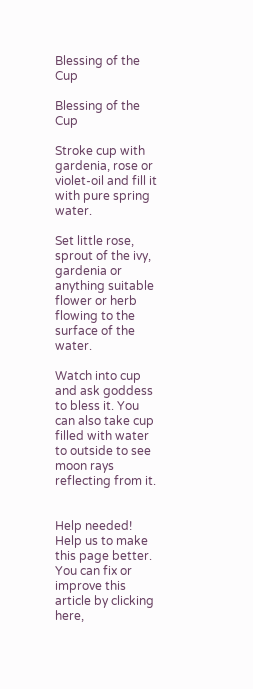Blessing of the Cup

Blessing of the Cup

Stroke cup with gardenia, rose or violet-oil and fill it with pure spring water.

Set little rose, sprout of the ivy, gardenia or anything suitable flower or herb flowing to the surface of the water.

Watch into cup and ask goddess to bless it. You can also take cup filled with water to outside to see moon rays reflecting from it.


Help needed! Help us to make this page better. You can fix or improve this article by clicking here,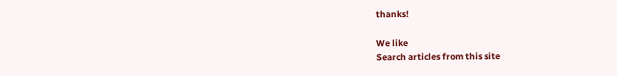thanks!

We like
Search articles from this site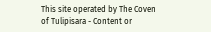This site operated by The Coven of Tulipisara - Content or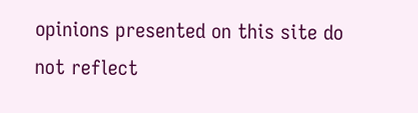opinions presented on this site do not reflect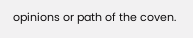opinions or path of the coven.